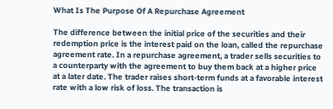What Is The Purpose Of A Repurchase Agreement

The difference between the initial price of the securities and their redemption price is the interest paid on the loan, called the repurchase agreement rate. In a repurchase agreement, a trader sells securities to a counterparty with the agreement to buy them back at a higher price at a later date. The trader raises short-term funds at a favorable interest rate with a low risk of loss. The transaction is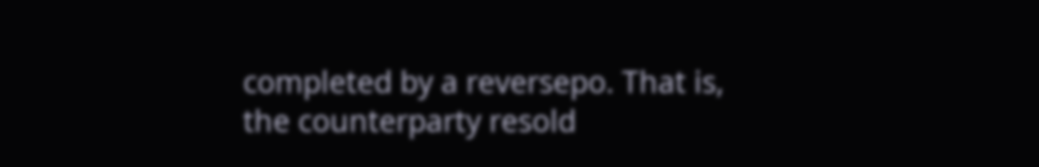completed by a reversepo. That is, the counterparty resold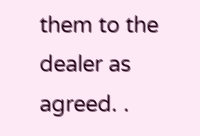them to the dealer as agreed. .